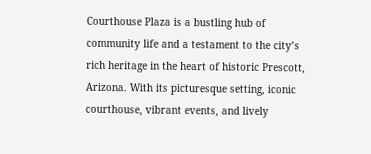Courthouse Plaza is a bustling hub of community life and a testament to the city’s rich heritage in the heart of historic Prescott, Arizona. With its picturesque setting, iconic courthouse, vibrant events, and lively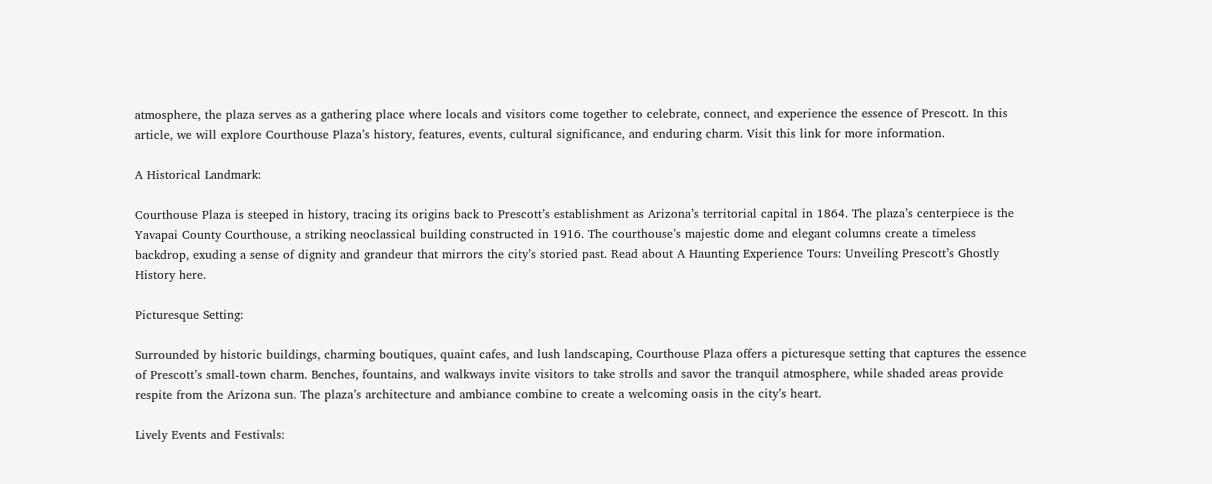atmosphere, the plaza serves as a gathering place where locals and visitors come together to celebrate, connect, and experience the essence of Prescott. In this article, we will explore Courthouse Plaza’s history, features, events, cultural significance, and enduring charm. Visit this link for more information.

A Historical Landmark:

Courthouse Plaza is steeped in history, tracing its origins back to Prescott’s establishment as Arizona’s territorial capital in 1864. The plaza’s centerpiece is the Yavapai County Courthouse, a striking neoclassical building constructed in 1916. The courthouse’s majestic dome and elegant columns create a timeless backdrop, exuding a sense of dignity and grandeur that mirrors the city’s storied past. Read about A Haunting Experience Tours: Unveiling Prescott’s Ghostly History here.

Picturesque Setting:

Surrounded by historic buildings, charming boutiques, quaint cafes, and lush landscaping, Courthouse Plaza offers a picturesque setting that captures the essence of Prescott’s small-town charm. Benches, fountains, and walkways invite visitors to take strolls and savor the tranquil atmosphere, while shaded areas provide respite from the Arizona sun. The plaza’s architecture and ambiance combine to create a welcoming oasis in the city’s heart.

Lively Events and Festivals: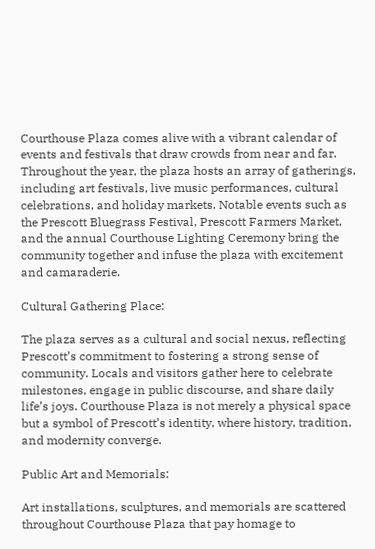Courthouse Plaza comes alive with a vibrant calendar of events and festivals that draw crowds from near and far. Throughout the year, the plaza hosts an array of gatherings, including art festivals, live music performances, cultural celebrations, and holiday markets. Notable events such as the Prescott Bluegrass Festival, Prescott Farmers Market, and the annual Courthouse Lighting Ceremony bring the community together and infuse the plaza with excitement and camaraderie.

Cultural Gathering Place:

The plaza serves as a cultural and social nexus, reflecting Prescott’s commitment to fostering a strong sense of community. Locals and visitors gather here to celebrate milestones, engage in public discourse, and share daily life’s joys. Courthouse Plaza is not merely a physical space but a symbol of Prescott’s identity, where history, tradition, and modernity converge.

Public Art and Memorials:

Art installations, sculptures, and memorials are scattered throughout Courthouse Plaza that pay homage to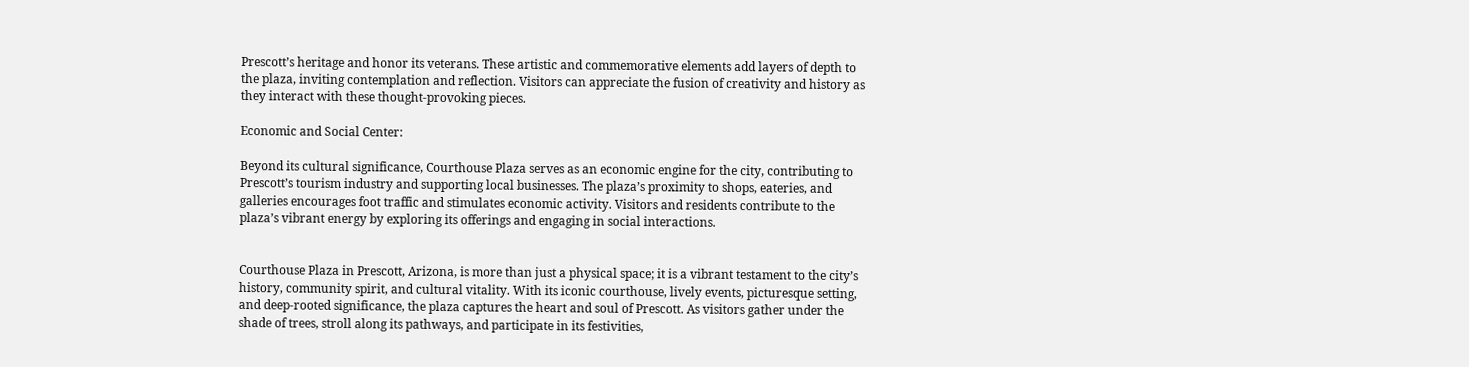Prescott’s heritage and honor its veterans. These artistic and commemorative elements add layers of depth to the plaza, inviting contemplation and reflection. Visitors can appreciate the fusion of creativity and history as they interact with these thought-provoking pieces.

Economic and Social Center:

Beyond its cultural significance, Courthouse Plaza serves as an economic engine for the city, contributing to Prescott’s tourism industry and supporting local businesses. The plaza’s proximity to shops, eateries, and galleries encourages foot traffic and stimulates economic activity. Visitors and residents contribute to the plaza’s vibrant energy by exploring its offerings and engaging in social interactions.


Courthouse Plaza in Prescott, Arizona, is more than just a physical space; it is a vibrant testament to the city’s history, community spirit, and cultural vitality. With its iconic courthouse, lively events, picturesque setting, and deep-rooted significance, the plaza captures the heart and soul of Prescott. As visitors gather under the shade of trees, stroll along its pathways, and participate in its festivities,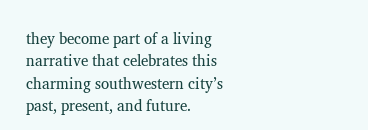they become part of a living narrative that celebrates this charming southwestern city’s past, present, and future.